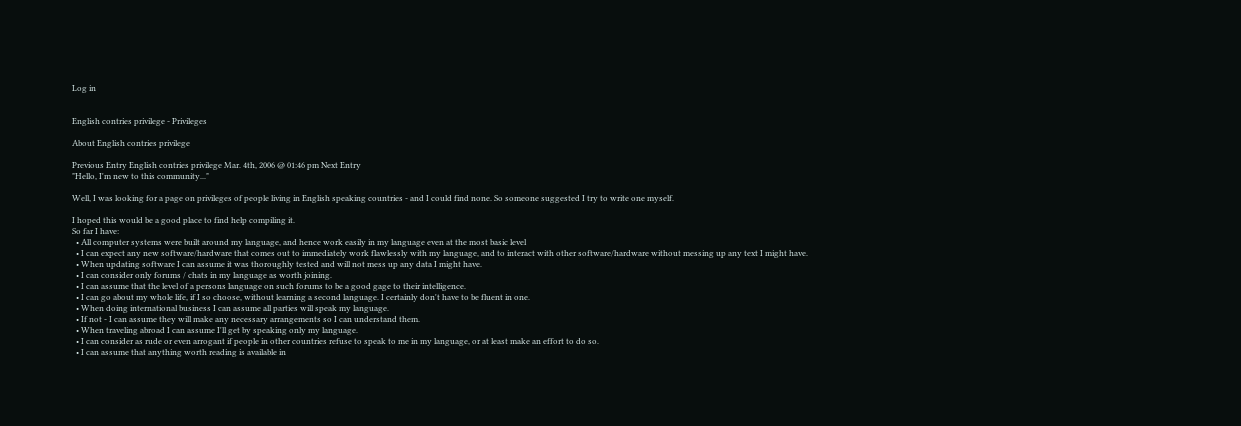Log in


English contries privilege - Privileges

About English contries privilege

Previous Entry English contries privilege Mar. 4th, 2006 @ 01:46 pm Next Entry
"Hello, I'm new to this community..."

Well, I was looking for a page on privileges of people living in English speaking countries - and I could find none. So someone suggested I try to write one myself.

I hoped this would be a good place to find help compiling it.
So far I have:
  • All computer systems were built around my language, and hence work easily in my language even at the most basic level
  • I can expect any new software/hardware that comes out to immediately work flawlessly with my language, and to interact with other software/hardware without messing up any text I might have.
  • When updating software I can assume it was thoroughly tested and will not mess up any data I might have.
  • I can consider only forums / chats in my language as worth joining.
  • I can assume that the level of a persons language on such forums to be a good gage to their intelligence.
  • I can go about my whole life, if I so choose, without learning a second language. I certainly don't have to be fluent in one.
  • When doing international business I can assume all parties will speak my language.
  • If not - I can assume they will make any necessary arrangements so I can understand them.
  • When traveling abroad I can assume I'll get by speaking only my language.
  • I can consider as rude or even arrogant if people in other countries refuse to speak to me in my language, or at least make an effort to do so.
  • I can assume that anything worth reading is available in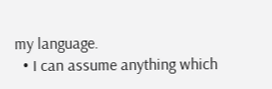my language.
  • I can assume anything which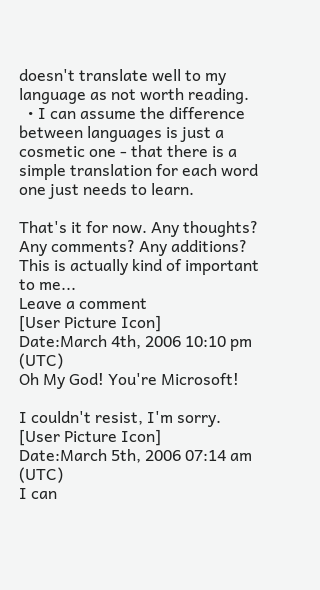doesn't translate well to my language as not worth reading.
  • I can assume the difference between languages is just a cosmetic one - that there is a simple translation for each word one just needs to learn.

That's it for now. Any thoughts? Any comments? Any additions?
This is actually kind of important to me...
Leave a comment
[User Picture Icon]
Date:March 4th, 2006 10:10 pm (UTC)
Oh My God! You're Microsoft!

I couldn't resist, I'm sorry.
[User Picture Icon]
Date:March 5th, 2006 07:14 am (UTC)
I can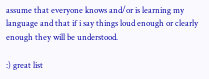assume that everyone knows and/or is learning my language and that if i say things loud enough or clearly enough they will be understood.

:) great list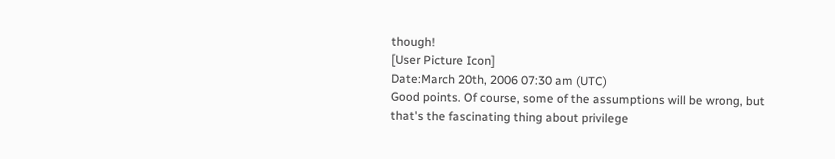though!
[User Picture Icon]
Date:March 20th, 2006 07:30 am (UTC)
Good points. Of course, some of the assumptions will be wrong, but that's the fascinating thing about privilege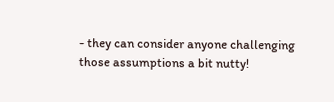- they can consider anyone challenging those assumptions a bit nutty!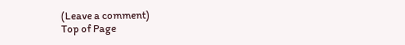(Leave a comment)
Top of Page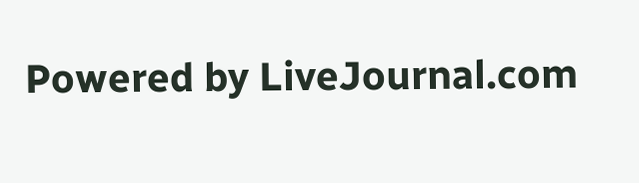Powered by LiveJournal.com